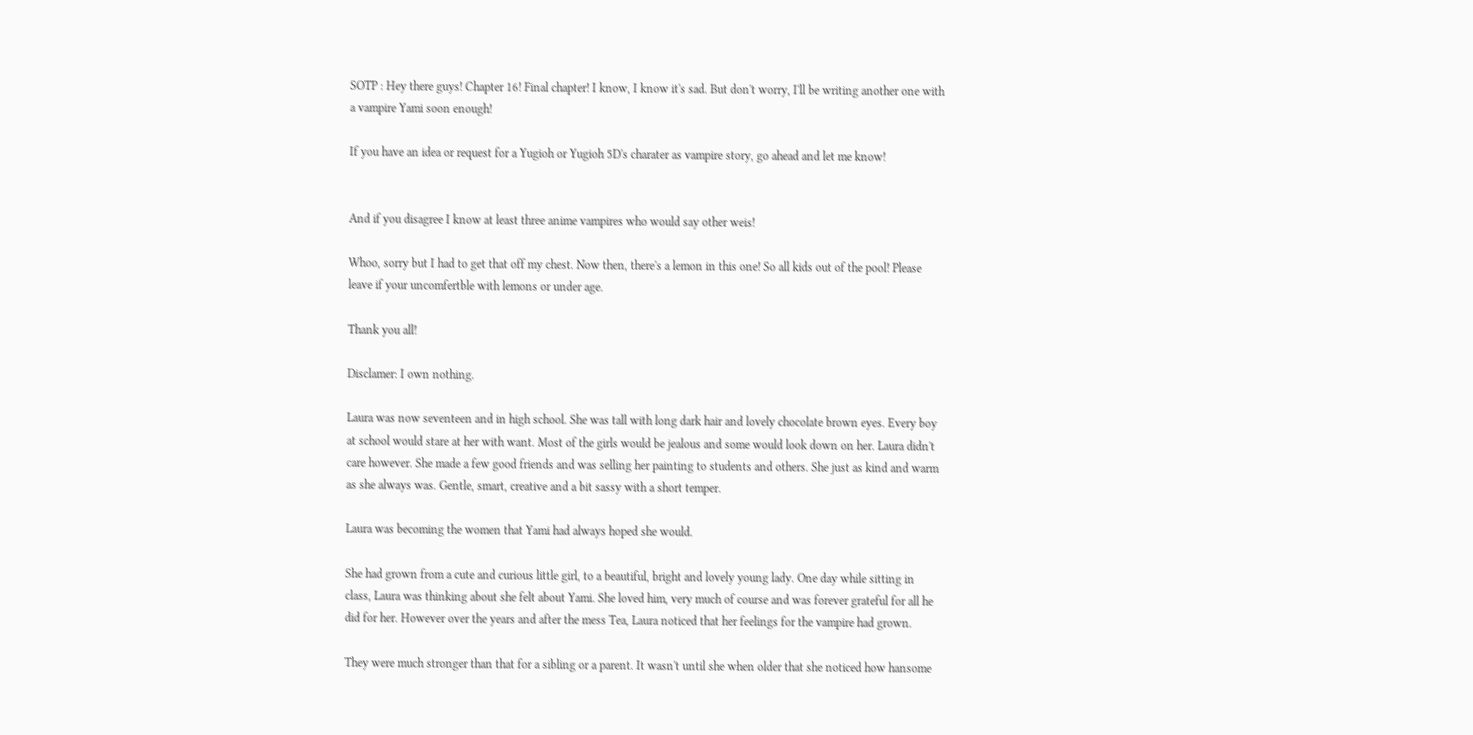SOTP : Hey there guys! Chapter 16! Final chapter! I know, I know it's sad. But don't worry, I'll be writing another one with a vampire Yami soon enough!

If you have an idea or request for a Yugioh or Yugioh 5D's charater as vampire story, go ahead and let me know!


And if you disagree I know at least three anime vampires who would say other weis!

Whoo, sorry but I had to get that off my chest. Now then, there's a lemon in this one! So all kids out of the pool! Please leave if your uncomfertble with lemons or under age.

Thank you all!

Disclamer: I own nothing.

Laura was now seventeen and in high school. She was tall with long dark hair and lovely chocolate brown eyes. Every boy at school would stare at her with want. Most of the girls would be jealous and some would look down on her. Laura didn't care however. She made a few good friends and was selling her painting to students and others. She just as kind and warm as she always was. Gentle, smart, creative and a bit sassy with a short temper.

Laura was becoming the women that Yami had always hoped she would.

She had grown from a cute and curious little girl, to a beautiful, bright and lovely young lady. One day while sitting in class, Laura was thinking about she felt about Yami. She loved him, very much of course and was forever grateful for all he did for her. However over the years and after the mess Tea, Laura noticed that her feelings for the vampire had grown.

They were much stronger than that for a sibling or a parent. It wasn't until she when older that she noticed how hansome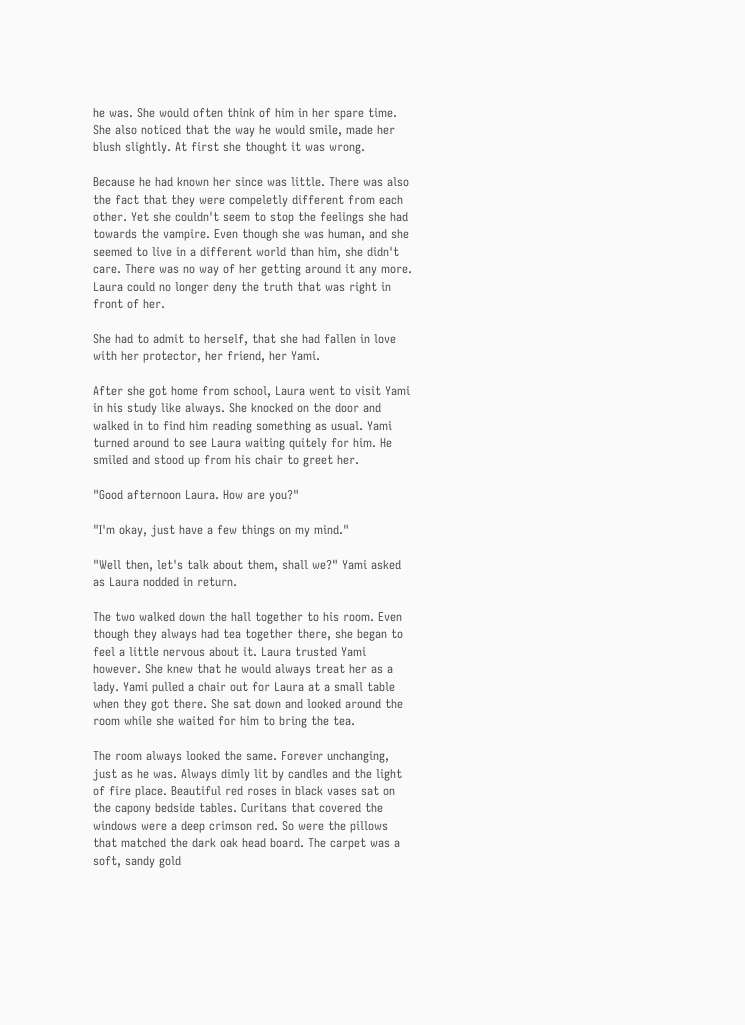he was. She would often think of him in her spare time. She also noticed that the way he would smile, made her blush slightly. At first she thought it was wrong.

Because he had known her since was little. There was also the fact that they were compeletly different from each other. Yet she couldn't seem to stop the feelings she had towards the vampire. Even though she was human, and she seemed to live in a different world than him, she didn't care. There was no way of her getting around it any more. Laura could no longer deny the truth that was right in front of her.

She had to admit to herself, that she had fallen in love with her protector, her friend, her Yami.

After she got home from school, Laura went to visit Yami in his study like always. She knocked on the door and walked in to find him reading something as usual. Yami turned around to see Laura waiting quitely for him. He smiled and stood up from his chair to greet her.

"Good afternoon Laura. How are you?"

"I'm okay, just have a few things on my mind."

"Well then, let's talk about them, shall we?" Yami asked as Laura nodded in return.

The two walked down the hall together to his room. Even though they always had tea together there, she began to feel a little nervous about it. Laura trusted Yami however. She knew that he would always treat her as a lady. Yami pulled a chair out for Laura at a small table when they got there. She sat down and looked around the room while she waited for him to bring the tea.

The room always looked the same. Forever unchanging, just as he was. Always dimly lit by candles and the light of fire place. Beautiful red roses in black vases sat on the capony bedside tables. Curitans that covered the windows were a deep crimson red. So were the pillows that matched the dark oak head board. The carpet was a soft, sandy gold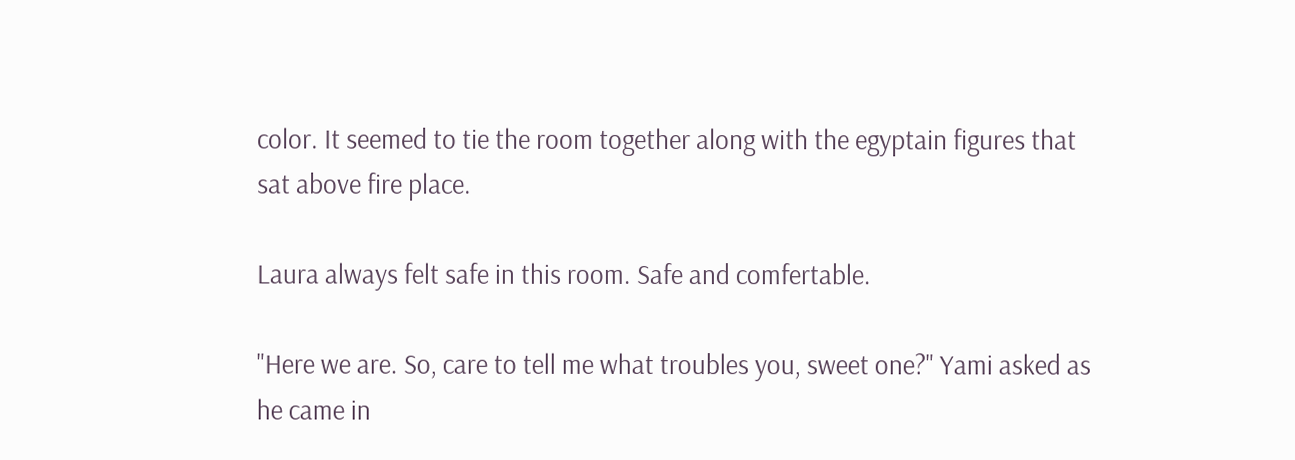color. It seemed to tie the room together along with the egyptain figures that sat above fire place.

Laura always felt safe in this room. Safe and comfertable.

"Here we are. So, care to tell me what troubles you, sweet one?" Yami asked as he came in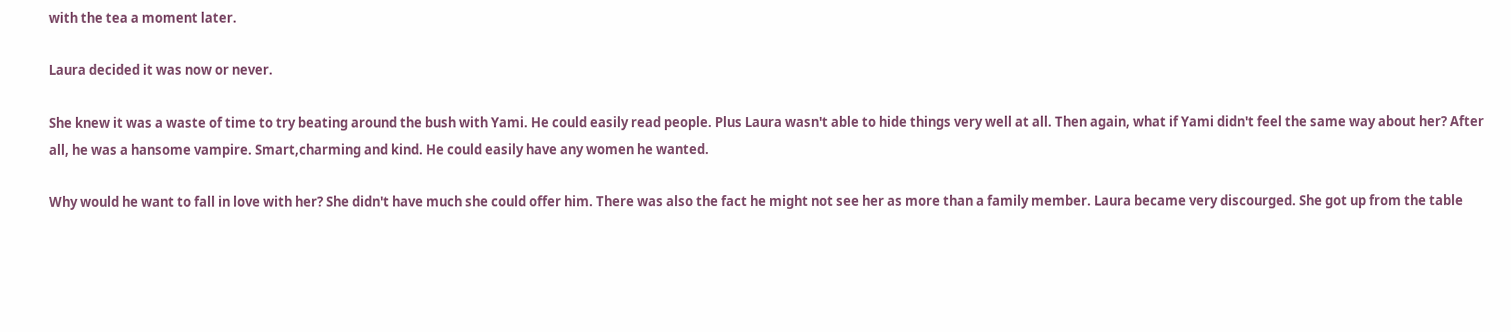with the tea a moment later.

Laura decided it was now or never.

She knew it was a waste of time to try beating around the bush with Yami. He could easily read people. Plus Laura wasn't able to hide things very well at all. Then again, what if Yami didn't feel the same way about her? After all, he was a hansome vampire. Smart,charming and kind. He could easily have any women he wanted.

Why would he want to fall in love with her? She didn't have much she could offer him. There was also the fact he might not see her as more than a family member. Laura became very discourged. She got up from the table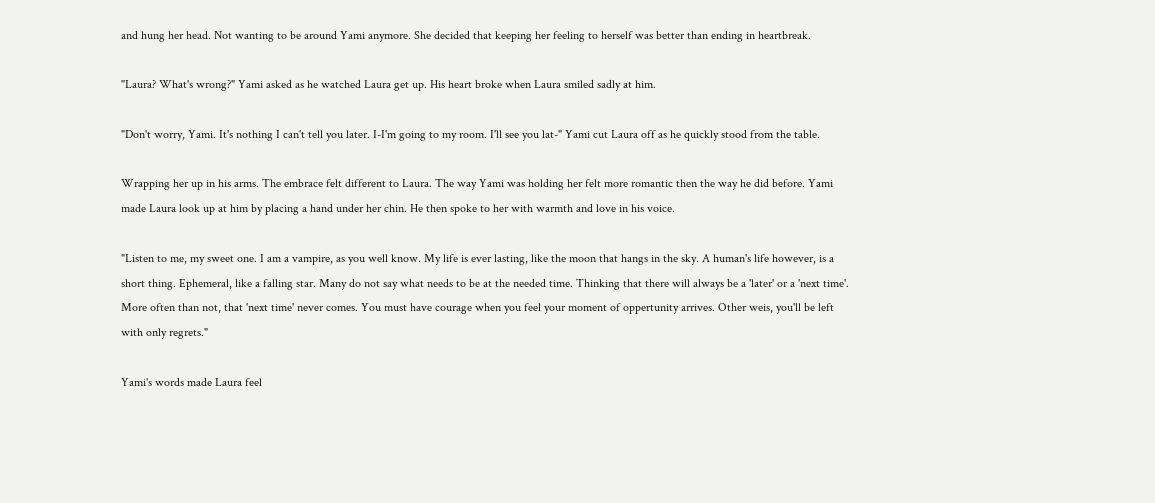and hung her head. Not wanting to be around Yami anymore. She decided that keeping her feeling to herself was better than ending in heartbreak.

"Laura? What's wrong?" Yami asked as he watched Laura get up. His heart broke when Laura smiled sadly at him.

"Don't worry, Yami. It's nothing I can't tell you later. I-I'm going to my room. I'll see you lat-" Yami cut Laura off as he quickly stood from the table.

Wrapping her up in his arms. The embrace felt different to Laura. The way Yami was holding her felt more romantic then the way he did before. Yami made Laura look up at him by placing a hand under her chin. He then spoke to her with warmth and love in his voice.

"Listen to me, my sweet one. I am a vampire, as you well know. My life is ever lasting, like the moon that hangs in the sky. A human's life however, is a short thing. Ephemeral, like a falling star. Many do not say what needs to be at the needed time. Thinking that there will always be a 'later' or a 'next time'. More often than not, that 'next time' never comes. You must have courage when you feel your moment of oppertunity arrives. Other weis, you'll be left with only regrets."

Yami's words made Laura feel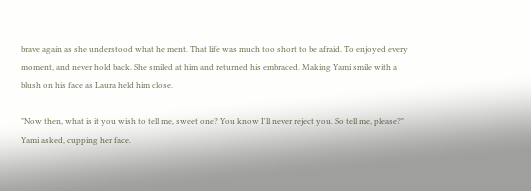brave again as she understood what he ment. That life was much too short to be afraid. To enjoyed every moment, and never hold back. She smiled at him and returned his embraced. Making Yami smile with a blush on his face as Laura held him close.

"Now then, what is it you wish to tell me, sweet one? You know I'll never reject you. So tell me, please?" Yami asked, cupping her face.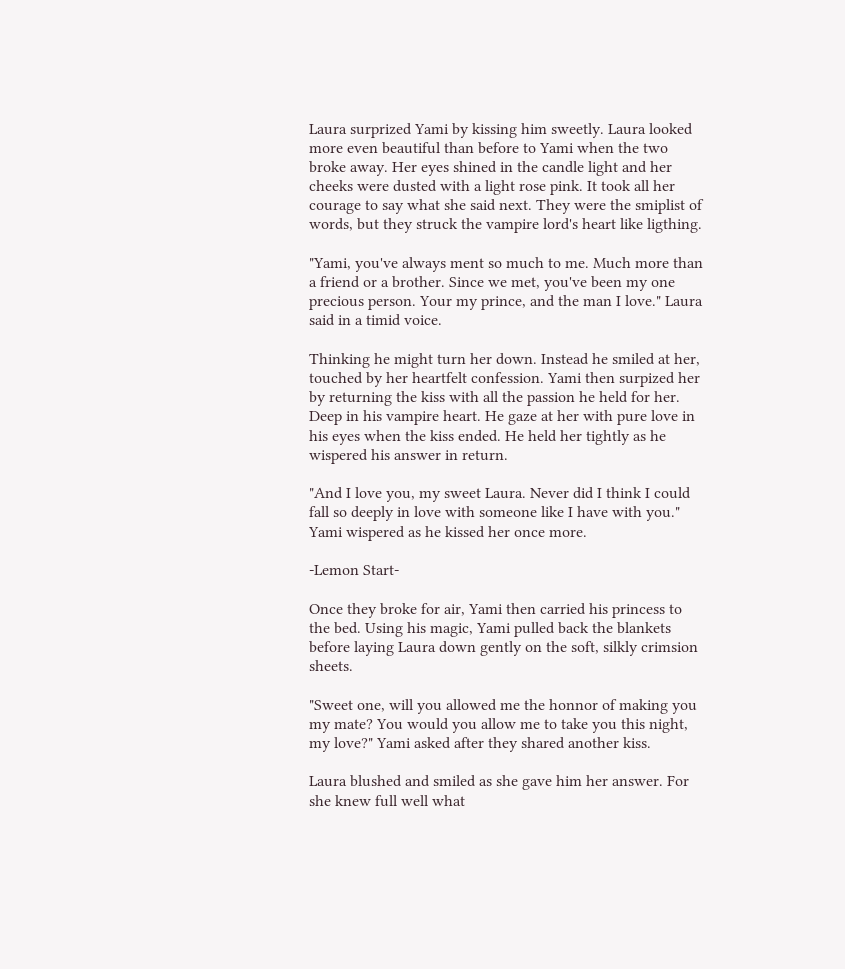Laura surprized Yami by kissing him sweetly. Laura looked more even beautiful than before to Yami when the two broke away. Her eyes shined in the candle light and her cheeks were dusted with a light rose pink. It took all her courage to say what she said next. They were the smiplist of words, but they struck the vampire lord's heart like ligthing.

"Yami, you've always ment so much to me. Much more than a friend or a brother. Since we met, you've been my one precious person. Your my prince, and the man I love." Laura said in a timid voice.

Thinking he might turn her down. Instead he smiled at her, touched by her heartfelt confession. Yami then surpized her by returning the kiss with all the passion he held for her. Deep in his vampire heart. He gaze at her with pure love in his eyes when the kiss ended. He held her tightly as he wispered his answer in return.

"And I love you, my sweet Laura. Never did I think I could fall so deeply in love with someone like I have with you." Yami wispered as he kissed her once more.

-Lemon Start-

Once they broke for air, Yami then carried his princess to the bed. Using his magic, Yami pulled back the blankets before laying Laura down gently on the soft, silkly crimsion sheets.

"Sweet one, will you allowed me the honnor of making you my mate? You would you allow me to take you this night, my love?" Yami asked after they shared another kiss.

Laura blushed and smiled as she gave him her answer. For she knew full well what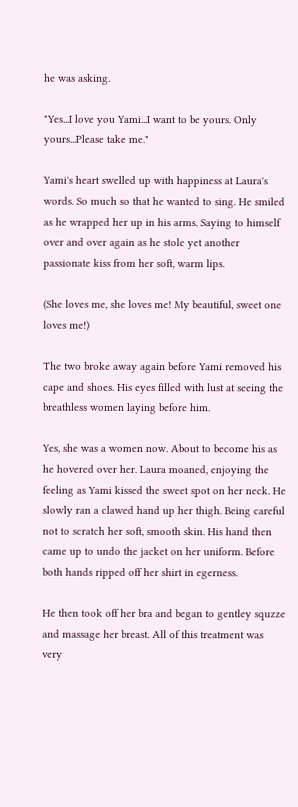he was asking.

"Yes...I love you Yami...I want to be yours. Only yours...Please take me."

Yami's heart swelled up with happiness at Laura's words. So much so that he wanted to sing. He smiled as he wrapped her up in his arms. Saying to himself over and over again as he stole yet another passionate kiss from her soft, warm lips.

(She loves me, she loves me! My beautiful, sweet one loves me!)

The two broke away again before Yami removed his cape and shoes. His eyes filled with lust at seeing the breathless women laying before him.

Yes, she was a women now. About to become his as he hovered over her. Laura moaned, enjoying the feeling as Yami kissed the sweet spot on her neck. He slowly ran a clawed hand up her thigh. Being careful not to scratch her soft, smooth skin. His hand then came up to undo the jacket on her uniform. Before both hands ripped off her shirt in egerness.

He then took off her bra and began to gentley squzze and massage her breast. All of this treatment was very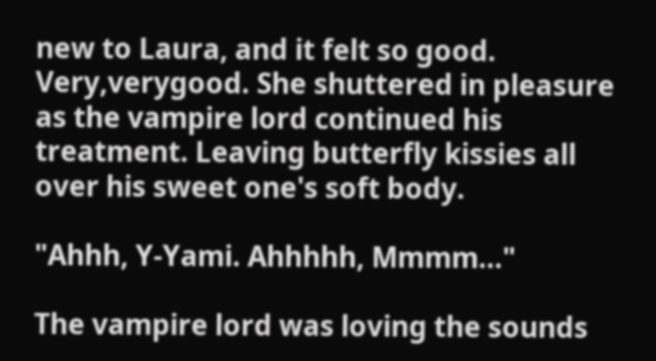new to Laura, and it felt so good. Very,verygood. She shuttered in pleasure as the vampire lord continued his treatment. Leaving butterfly kissies all over his sweet one's soft body.

"Ahhh, Y-Yami. Ahhhhh, Mmmm..."

The vampire lord was loving the sounds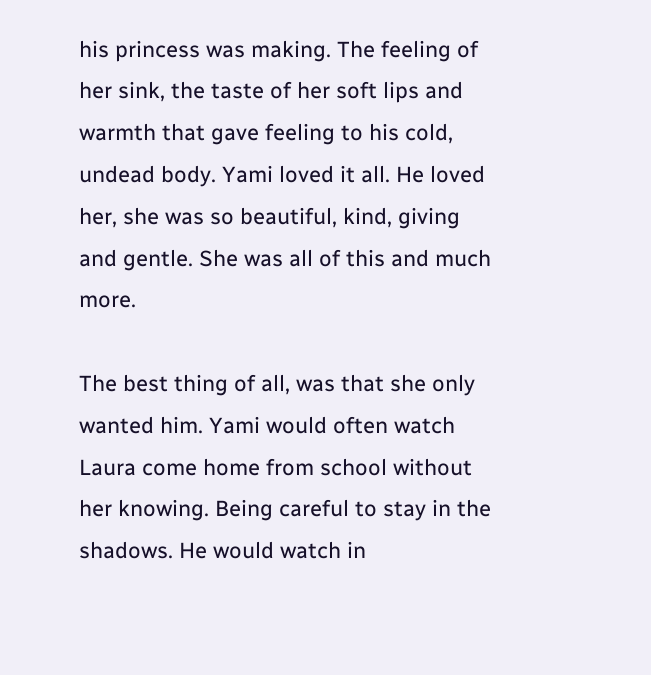his princess was making. The feeling of her sink, the taste of her soft lips and warmth that gave feeling to his cold, undead body. Yami loved it all. He loved her, she was so beautiful, kind, giving and gentle. She was all of this and much more.

The best thing of all, was that she only wanted him. Yami would often watch Laura come home from school without her knowing. Being careful to stay in the shadows. He would watch in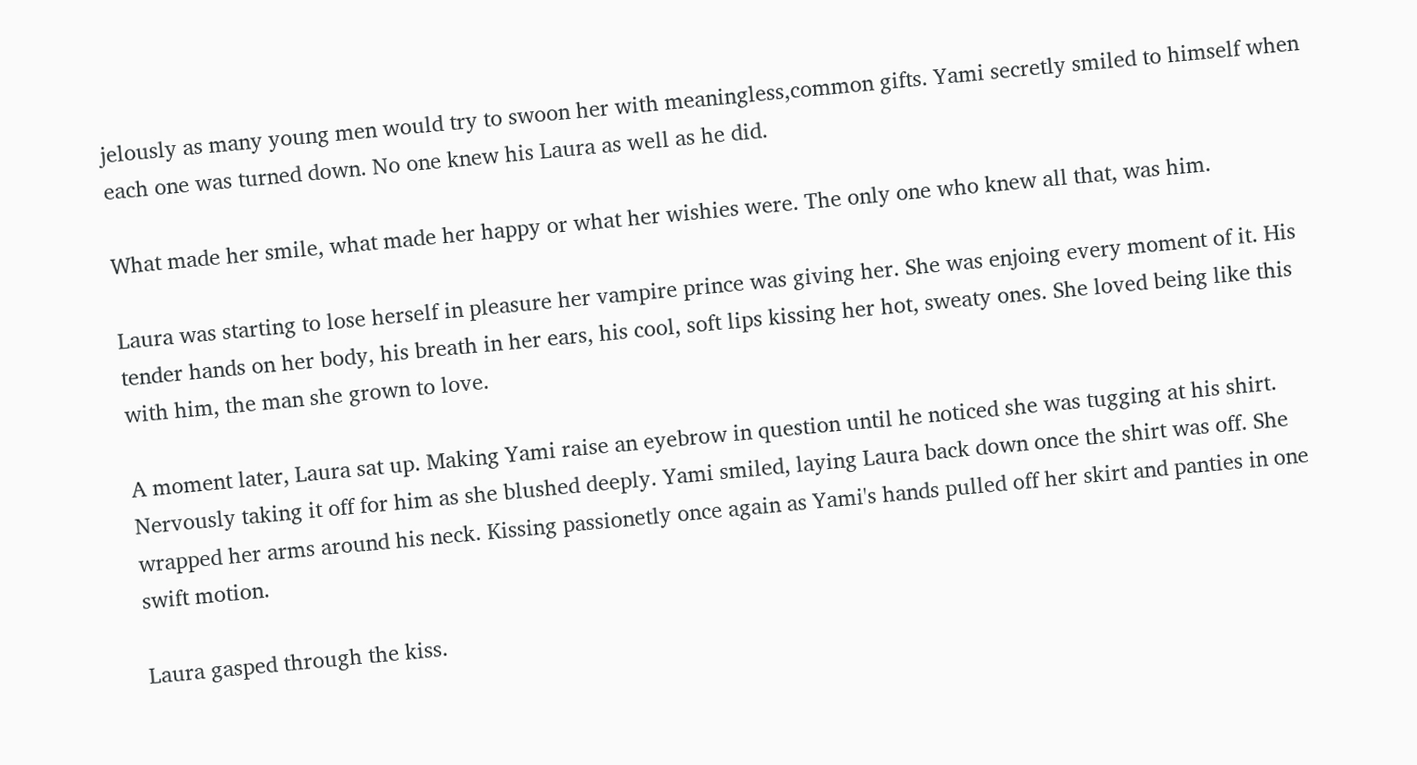jelously as many young men would try to swoon her with meaningless,common gifts. Yami secretly smiled to himself when each one was turned down. No one knew his Laura as well as he did.

What made her smile, what made her happy or what her wishies were. The only one who knew all that, was him.

Laura was starting to lose herself in pleasure her vampire prince was giving her. She was enjoing every moment of it. His tender hands on her body, his breath in her ears, his cool, soft lips kissing her hot, sweaty ones. She loved being like this with him, the man she grown to love.

A moment later, Laura sat up. Making Yami raise an eyebrow in question until he noticed she was tugging at his shirt. Nervously taking it off for him as she blushed deeply. Yami smiled, laying Laura back down once the shirt was off. She wrapped her arms around his neck. Kissing passionetly once again as Yami's hands pulled off her skirt and panties in one swift motion.

Laura gasped through the kiss.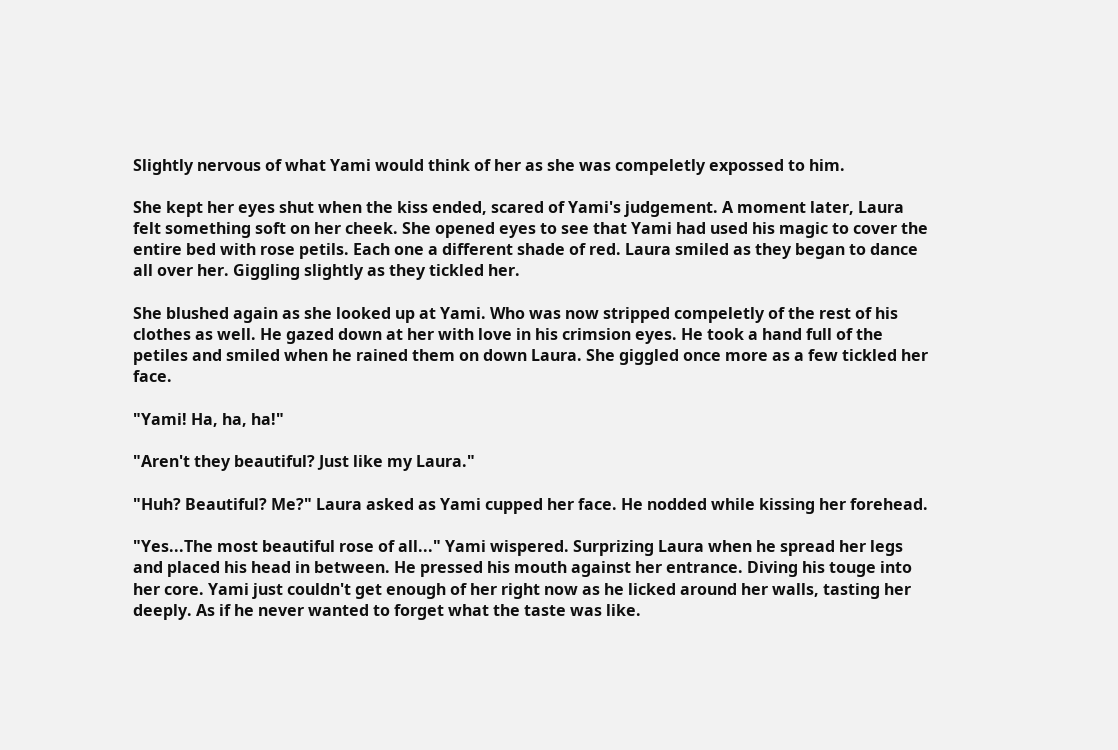Slightly nervous of what Yami would think of her as she was compeletly expossed to him.

She kept her eyes shut when the kiss ended, scared of Yami's judgement. A moment later, Laura felt something soft on her cheek. She opened eyes to see that Yami had used his magic to cover the entire bed with rose petils. Each one a different shade of red. Laura smiled as they began to dance all over her. Giggling slightly as they tickled her.

She blushed again as she looked up at Yami. Who was now stripped compeletly of the rest of his clothes as well. He gazed down at her with love in his crimsion eyes. He took a hand full of the petiles and smiled when he rained them on down Laura. She giggled once more as a few tickled her face.

"Yami! Ha, ha, ha!"

"Aren't they beautiful? Just like my Laura."

"Huh? Beautiful? Me?" Laura asked as Yami cupped her face. He nodded while kissing her forehead.

"Yes...The most beautiful rose of all..." Yami wispered. Surprizing Laura when he spread her legs and placed his head in between. He pressed his mouth against her entrance. Diving his touge into her core. Yami just couldn't get enough of her right now as he licked around her walls, tasting her deeply. As if he never wanted to forget what the taste was like.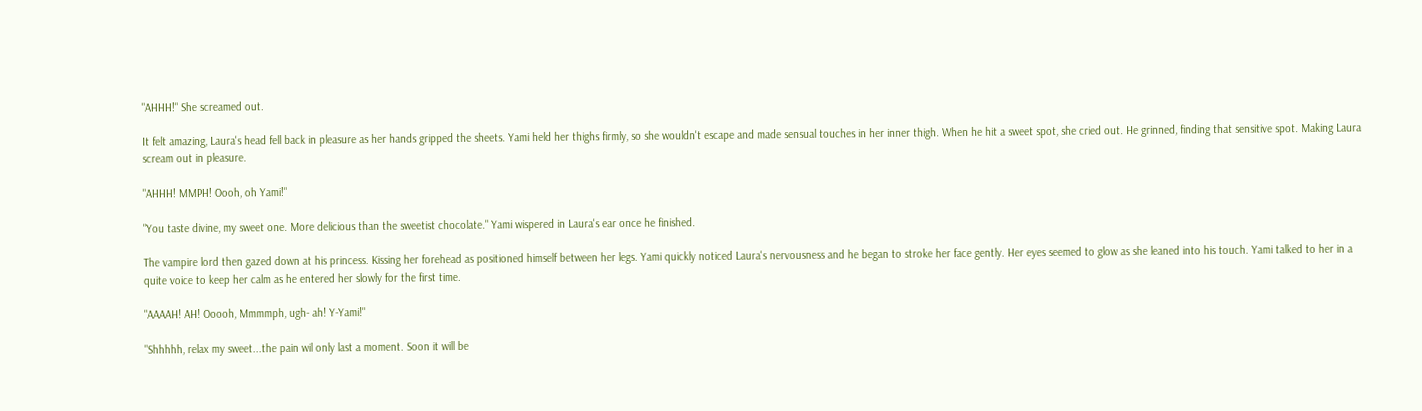"AHHH!" She screamed out.

It felt amazing, Laura's head fell back in pleasure as her hands gripped the sheets. Yami held her thighs firmly, so she wouldn't escape and made sensual touches in her inner thigh. When he hit a sweet spot, she cried out. He grinned, finding that sensitive spot. Making Laura scream out in pleasure.

"AHHH! MMPH! Oooh, oh Yami!"

"You taste divine, my sweet one. More delicious than the sweetist chocolate." Yami wispered in Laura's ear once he finished.

The vampire lord then gazed down at his princess. Kissing her forehead as positioned himself between her legs. Yami quickly noticed Laura's nervousness and he began to stroke her face gently. Her eyes seemed to glow as she leaned into his touch. Yami talked to her in a quite voice to keep her calm as he entered her slowly for the first time.

"AAAAH! AH! Ooooh, Mmmmph, ugh- ah! Y-Yami!"

"Shhhhh, relax my sweet...the pain wil only last a moment. Soon it will be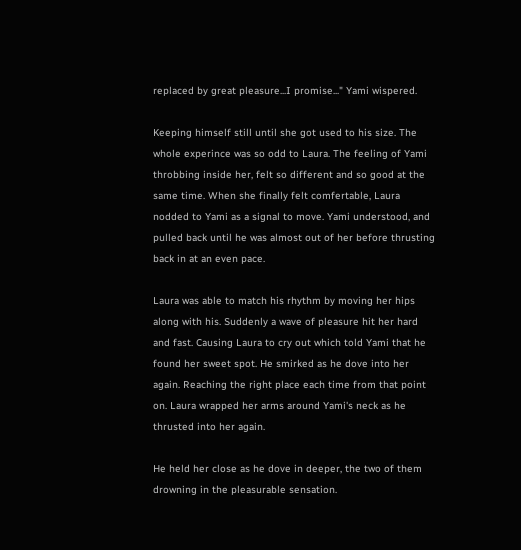replaced by great pleasure...I promise..." Yami wispered.

Keeping himself still until she got used to his size. The whole experince was so odd to Laura. The feeling of Yami throbbing inside her, felt so different and so good at the same time. When she finally felt comfertable, Laura nodded to Yami as a signal to move. Yami understood, and pulled back until he was almost out of her before thrusting back in at an even pace.

Laura was able to match his rhythm by moving her hips along with his. Suddenly a wave of pleasure hit her hard and fast. Causing Laura to cry out which told Yami that he found her sweet spot. He smirked as he dove into her again. Reaching the right place each time from that point on. Laura wrapped her arms around Yami's neck as he thrusted into her again.

He held her close as he dove in deeper, the two of them drowning in the pleasurable sensation.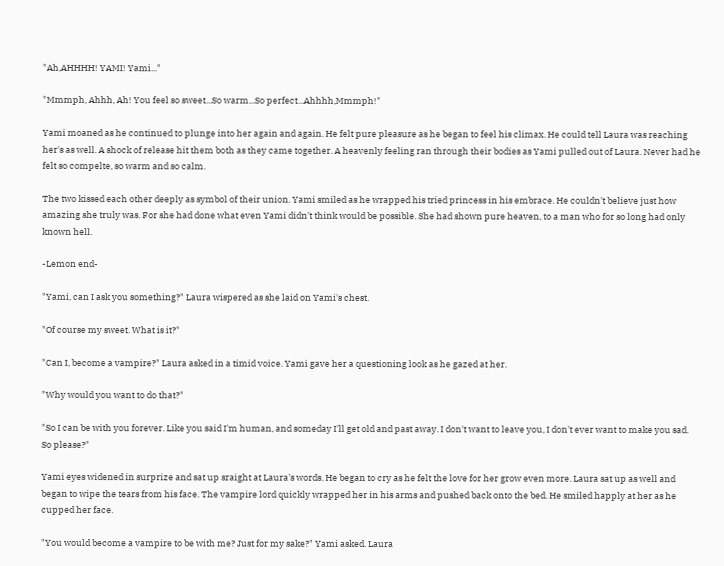"Ah,AHHHH! YAMI! Yami..."

"Mmmph, Ahhh, Ah! You feel so sweet...So warm...So perfect...Ahhhh,Mmmph!"

Yami moaned as he continued to plunge into her again and again. He felt pure pleasure as he began to feel his climax. He could tell Laura was reaching her's as well. A shock of release hit them both as they came together. A heavenly feeling ran through their bodies as Yami pulled out of Laura. Never had he felt so compelte, so warm and so calm.

The two kissed each other deeply as symbol of their union. Yami smiled as he wrapped his tried princess in his embrace. He couldn't believe just how amazing she truly was. For she had done what even Yami didn't think would be possible. She had shown pure heaven, to a man who for so long had only known hell.

-Lemon end-

"Yami, can I ask you something?" Laura wispered as she laid on Yami's chest.

"Of course my sweet. What is it?"

"Can I, become a vampire?" Laura asked in a timid voice. Yami gave her a questioning look as he gazed at her.

"Why would you want to do that?"

"So I can be with you forever. Like you said I'm human, and someday I'll get old and past away. I don't want to leave you, I don't ever want to make you sad. So please?"

Yami eyes widened in surprize and sat up sraight at Laura's words. He began to cry as he felt the love for her grow even more. Laura sat up as well and began to wipe the tears from his face. The vampire lord quickly wrapped her in his arms and pushed back onto the bed. He smiled happly at her as he cupped her face.

"You would become a vampire to be with me? Just for my sake?" Yami asked. Laura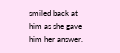smiled back at him as she gave him her answer.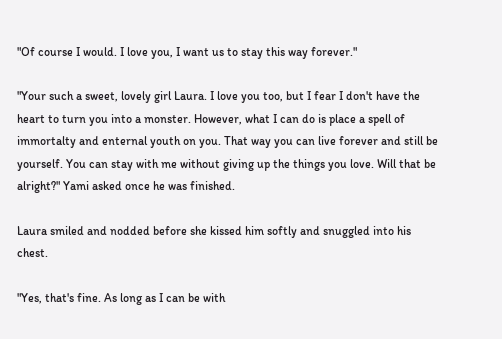"Of course I would. I love you, I want us to stay this way forever."

"Your such a sweet, lovely girl Laura. I love you too, but I fear I don't have the heart to turn you into a monster. However, what I can do is place a spell of immortalty and enternal youth on you. That way you can live forever and still be yourself. You can stay with me without giving up the things you love. Will that be alright?" Yami asked once he was finished.

Laura smiled and nodded before she kissed him softly and snuggled into his chest.

"Yes, that's fine. As long as I can be with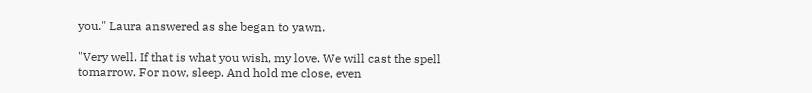you." Laura answered as she began to yawn.

"Very well. If that is what you wish, my love. We will cast the spell tomarrow. For now, sleep. And hold me close, even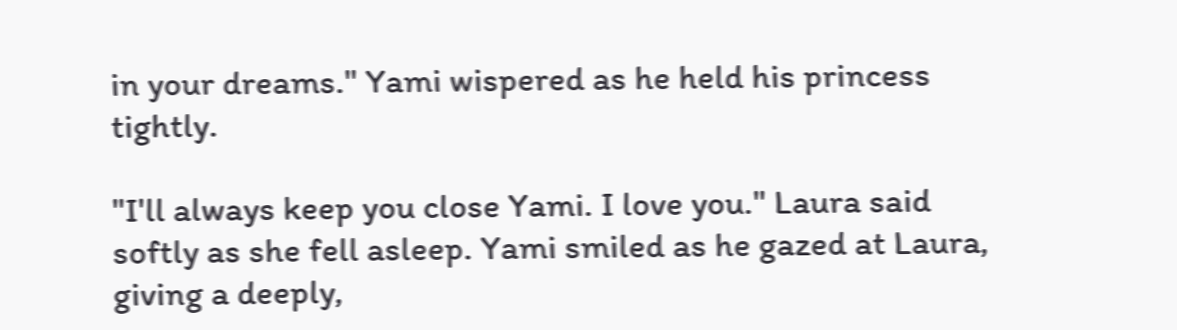in your dreams." Yami wispered as he held his princess tightly.

"I'll always keep you close Yami. I love you." Laura said softly as she fell asleep. Yami smiled as he gazed at Laura, giving a deeply,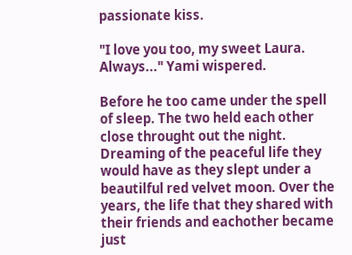passionate kiss.

"I love you too, my sweet Laura. Always..." Yami wispered.

Before he too came under the spell of sleep. The two held each other close throught out the night. Dreaming of the peaceful life they would have as they slept under a beautilful red velvet moon. Over the years, the life that they shared with their friends and eachother became just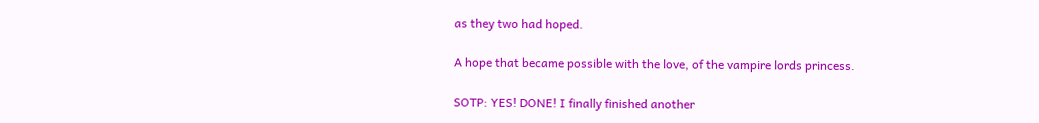as they two had hoped.

A hope that became possible with the love, of the vampire lords princess.

SOTP: YES! DONE! I finally finished another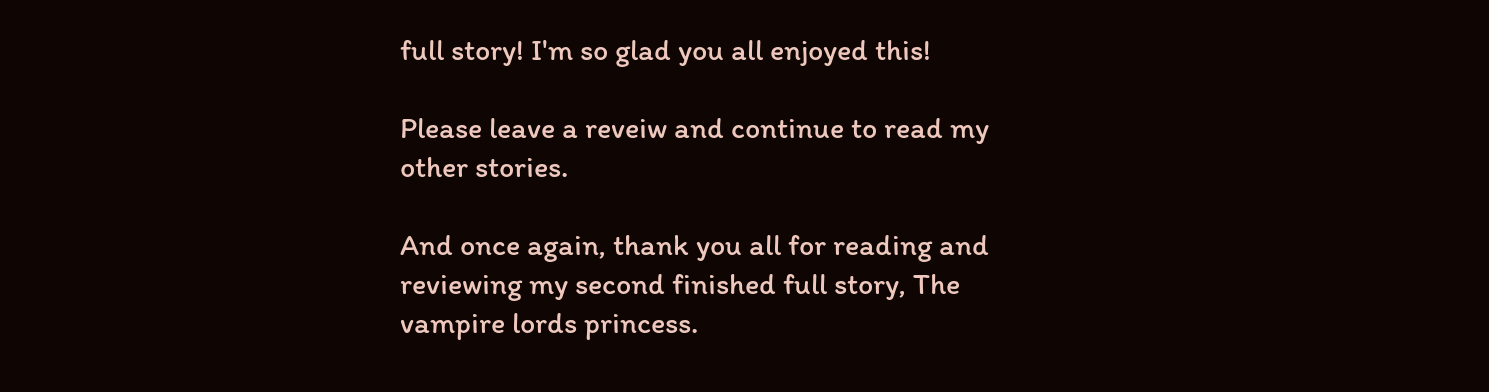full story! I'm so glad you all enjoyed this!

Please leave a reveiw and continue to read my other stories.

And once again, thank you all for reading and reviewing my second finished full story, The vampire lords princess.